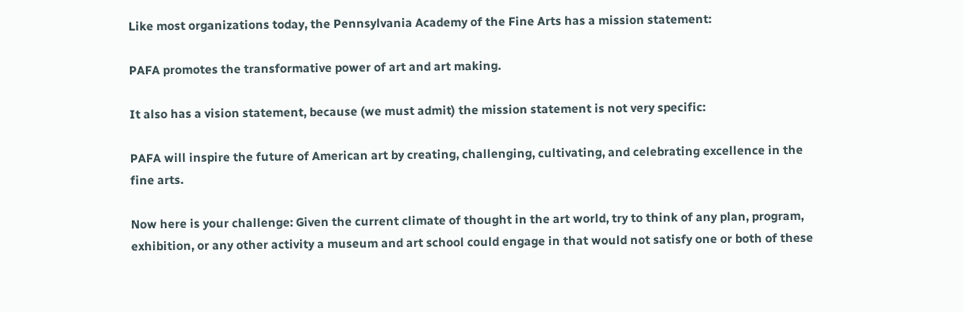Like most organizations today, the Pennsylvania Academy of the Fine Arts has a mission statement:

PAFA promotes the transformative power of art and art making.

It also has a vision statement, because (we must admit) the mission statement is not very specific:

PAFA will inspire the future of American art by creating, challenging, cultivating, and celebrating excellence in the fine arts.

Now here is your challenge: Given the current climate of thought in the art world, try to think of any plan, program, exhibition, or any other activity a museum and art school could engage in that would not satisfy one or both of these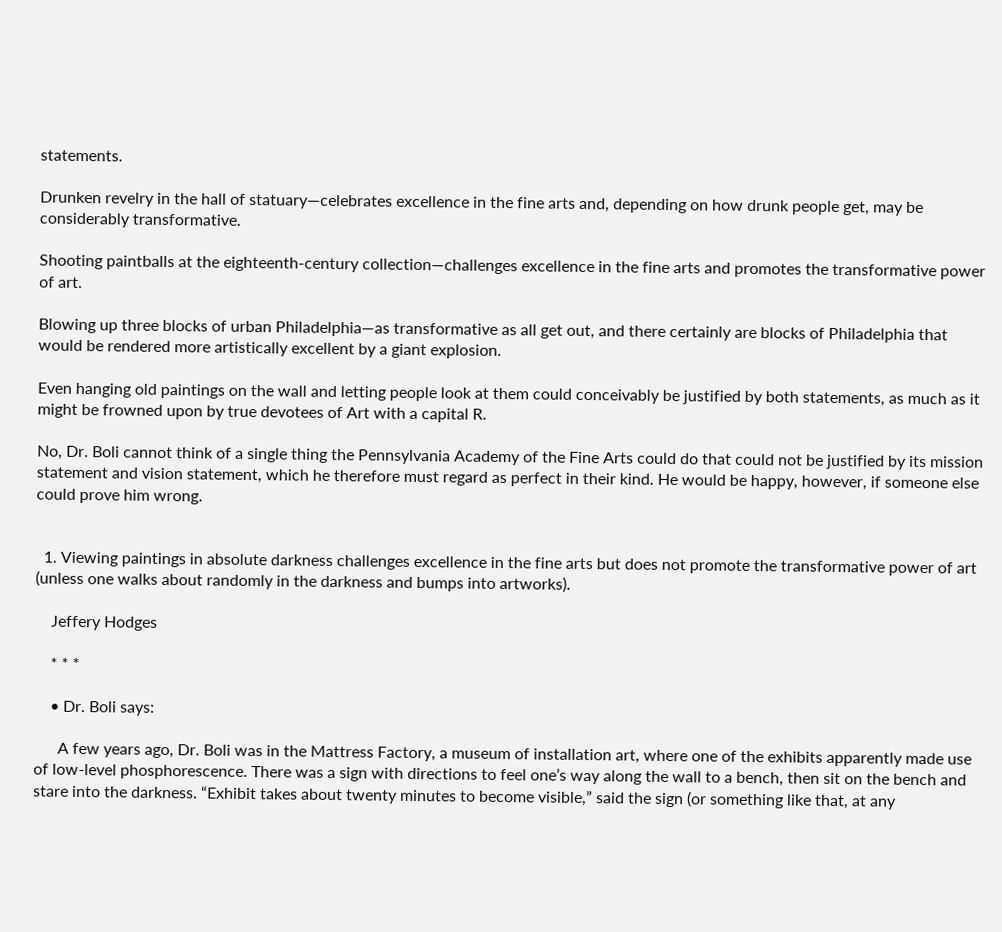statements.

Drunken revelry in the hall of statuary—celebrates excellence in the fine arts and, depending on how drunk people get, may be considerably transformative.

Shooting paintballs at the eighteenth-century collection—challenges excellence in the fine arts and promotes the transformative power of art.

Blowing up three blocks of urban Philadelphia—as transformative as all get out, and there certainly are blocks of Philadelphia that would be rendered more artistically excellent by a giant explosion.

Even hanging old paintings on the wall and letting people look at them could conceivably be justified by both statements, as much as it might be frowned upon by true devotees of Art with a capital R.

No, Dr. Boli cannot think of a single thing the Pennsylvania Academy of the Fine Arts could do that could not be justified by its mission statement and vision statement, which he therefore must regard as perfect in their kind. He would be happy, however, if someone else could prove him wrong.


  1. Viewing paintings in absolute darkness challenges excellence in the fine arts but does not promote the transformative power of art (unless one walks about randomly in the darkness and bumps into artworks).

    Jeffery Hodges

    * * *

    • Dr. Boli says:

      A few years ago, Dr. Boli was in the Mattress Factory, a museum of installation art, where one of the exhibits apparently made use of low-level phosphorescence. There was a sign with directions to feel one’s way along the wall to a bench, then sit on the bench and stare into the darkness. “Exhibit takes about twenty minutes to become visible,” said the sign (or something like that, at any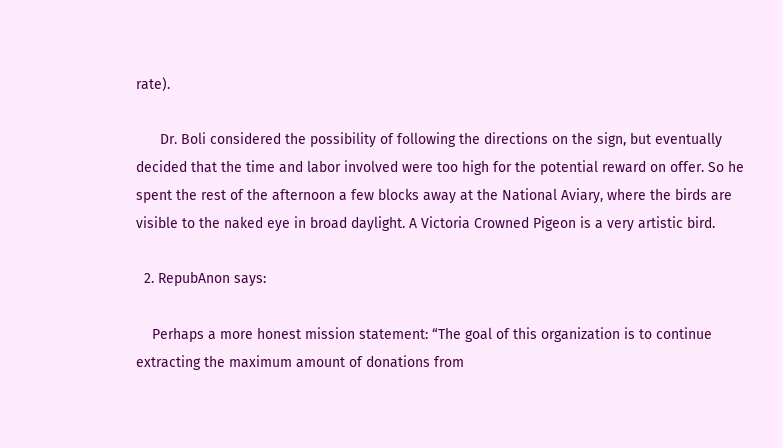rate).

      Dr. Boli considered the possibility of following the directions on the sign, but eventually decided that the time and labor involved were too high for the potential reward on offer. So he spent the rest of the afternoon a few blocks away at the National Aviary, where the birds are visible to the naked eye in broad daylight. A Victoria Crowned Pigeon is a very artistic bird.

  2. RepubAnon says:

    Perhaps a more honest mission statement: “The goal of this organization is to continue extracting the maximum amount of donations from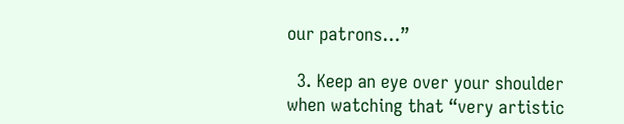our patrons…”

  3. Keep an eye over your shoulder when watching that “very artistic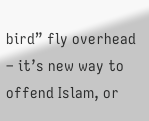bird” fly overhead – it’s new way to offend Islam, or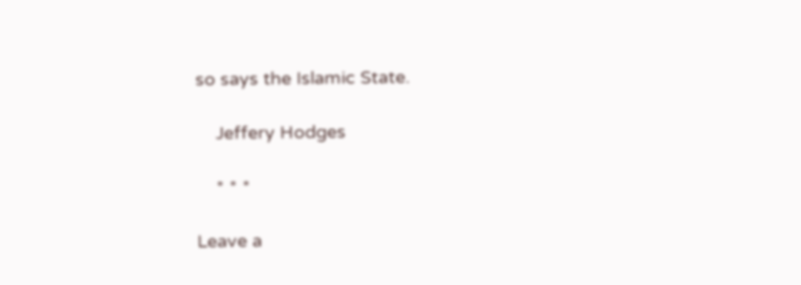so says the Islamic State.

    Jeffery Hodges

    * * *

Leave a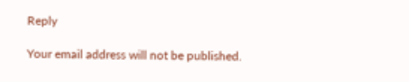Reply

Your email address will not be published.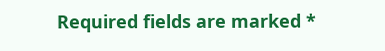Required fields are marked *